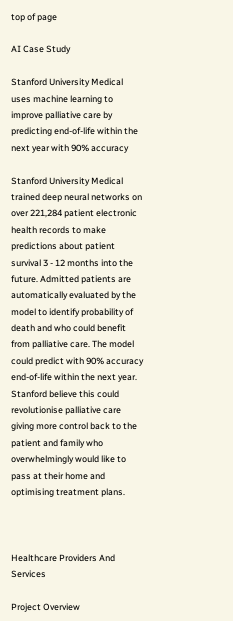top of page

AI Case Study

Stanford University Medical uses machine learning to improve palliative care by predicting end-of-life within the next year with 90% accuracy

Stanford University Medical trained deep neural networks on over 221,284 patient electronic health records to make predictions about patient survival 3 - 12 months into the future. Admitted patients are automatically evaluated by the model to identify probability of death and who could benefit from palliative care. The model could predict with 90% accuracy end-of-life within the next year. Stanford believe this could revolutionise palliative care giving more control back to the patient and family who overwhelmingly would like to pass at their home and optimising treatment plans.



Healthcare Providers And Services

Project Overview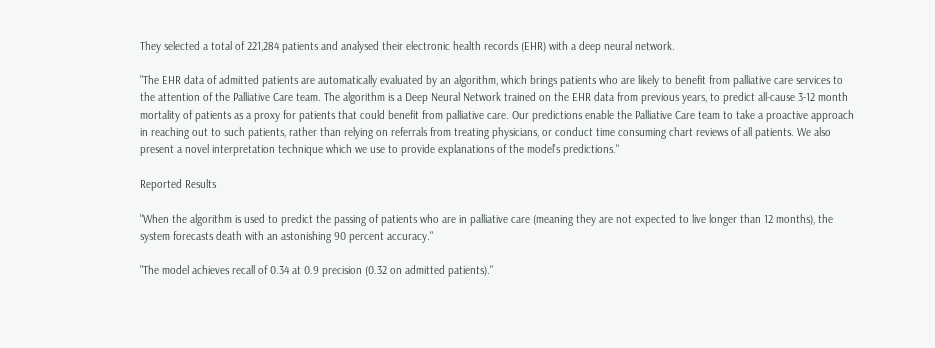They selected a total of 221,284 patients and analysed their electronic health records (EHR) with a deep neural network.

"The EHR data of admitted patients are automatically evaluated by an algorithm, which brings patients who are likely to benefit from palliative care services to the attention of the Palliative Care team. The algorithm is a Deep Neural Network trained on the EHR data from previous years, to predict all-cause 3-12 month mortality of patients as a proxy for patients that could benefit from palliative care. Our predictions enable the Palliative Care team to take a proactive approach in reaching out to such patients, rather than relying on referrals from treating physicians, or conduct time consuming chart reviews of all patients. We also present a novel interpretation technique which we use to provide explanations of the model’s predictions."

Reported Results

"When the algorithm is used to predict the passing of patients who are in palliative care (meaning they are not expected to live longer than 12 months), the system forecasts death with an astonishing 90 percent accuracy."

"The model achieves recall of 0.34 at 0.9 precision (0.32 on admitted patients)."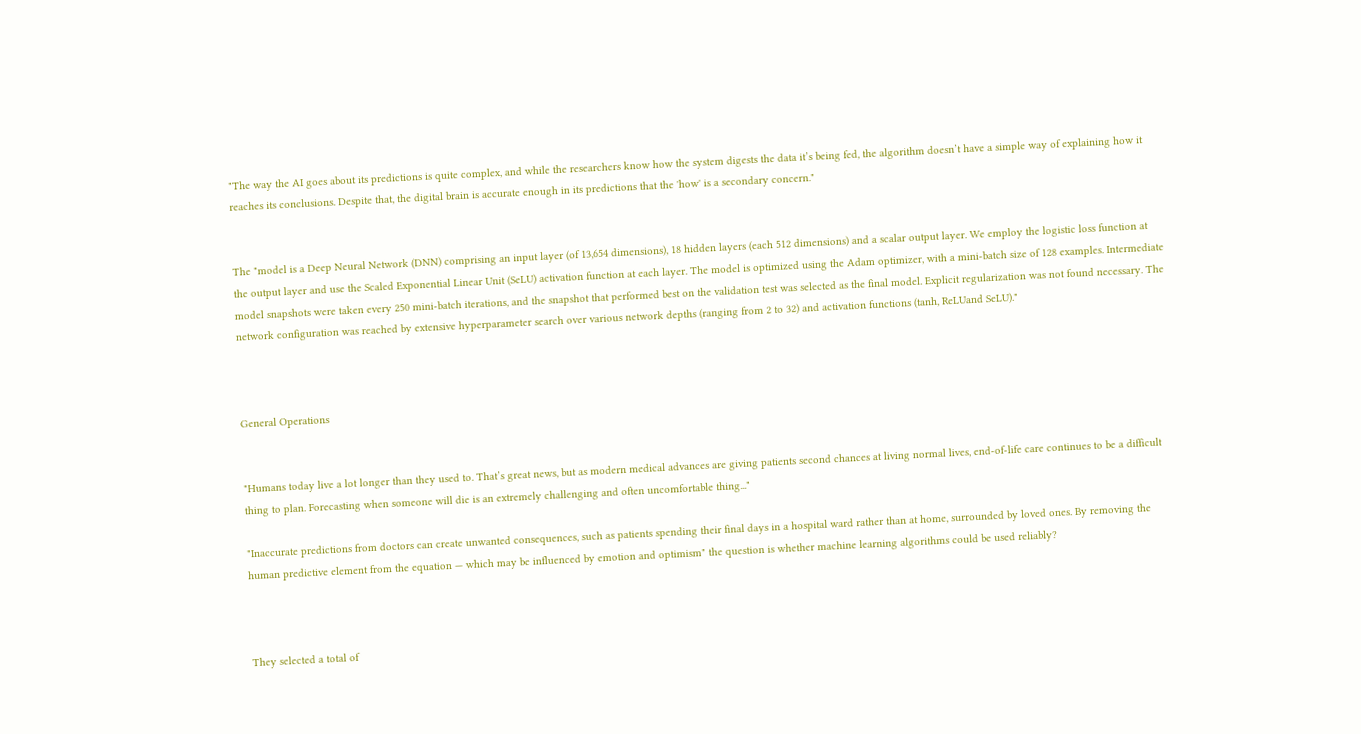"The way the AI goes about its predictions is quite complex, and while the researchers know how the system digests the data it’s being fed, the algorithm doesn’t have a simple way of explaining how it reaches its conclusions. Despite that, the digital brain is accurate enough in its predictions that the 'how' is a secondary concern."


The "model is a Deep Neural Network (DNN) comprising an input layer (of 13,654 dimensions), 18 hidden layers (each 512 dimensions) and a scalar output layer. We employ the logistic loss function at the output layer and use the Scaled Exponential Linear Unit (SeLU) activation function at each layer. The model is optimized using the Adam optimizer, with a mini-batch size of 128 examples. Intermediate model snapshots were taken every 250 mini-batch iterations, and the snapshot that performed best on the validation test was selected as the final model. Explicit regularization was not found necessary. The network configuration was reached by extensive hyperparameter search over various network depths (ranging from 2 to 32) and activation functions (tanh, ReLUand SeLU)."



General Operations


"Humans today live a lot longer than they used to. That’s great news, but as modern medical advances are giving patients second chances at living normal lives, end-of-life care continues to be a difficult thing to plan. Forecasting when someone will die is an extremely challenging and often uncomfortable thing..."

"Inaccurate predictions from doctors can create unwanted consequences, such as patients spending their final days in a hospital ward rather than at home, surrounded by loved ones. By removing the human predictive element from the equation — which may be influenced by emotion and optimism" the question is whether machine learning algorithms could be used reliably?



They selected a total of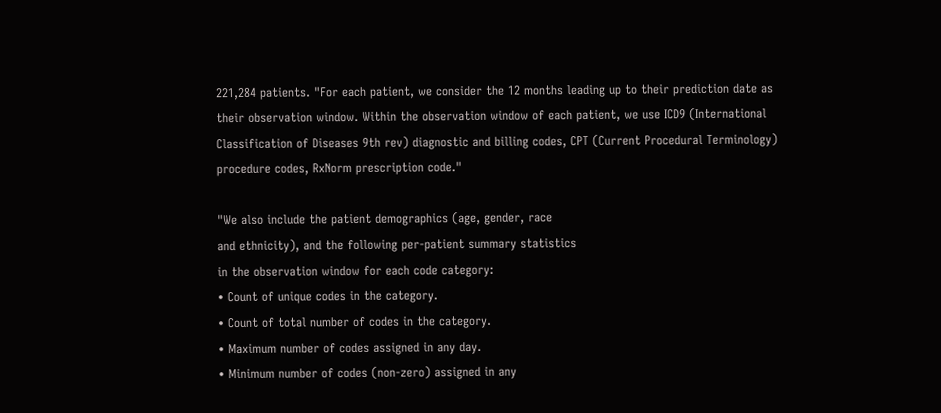221,284 patients. "For each patient, we consider the 12 months leading up to their prediction date as their observation window. Within the observation window of each patient, we use ICD9 (International Classification of Diseases 9th rev) diagnostic and billing codes, CPT (Current Procedural Terminology) procedure codes, RxNorm prescription code."

"We also include the patient demographics (age, gender, race
and ethnicity), and the following per-patient summary statistics
in the observation window for each code category:
• Count of unique codes in the category.
• Count of total number of codes in the category.
• Maximum number of codes assigned in any day.
• Minimum number of codes (non-zero) assigned in any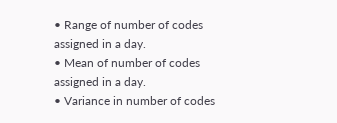• Range of number of codes assigned in a day.
• Mean of number of codes assigned in a day.
• Variance in number of codes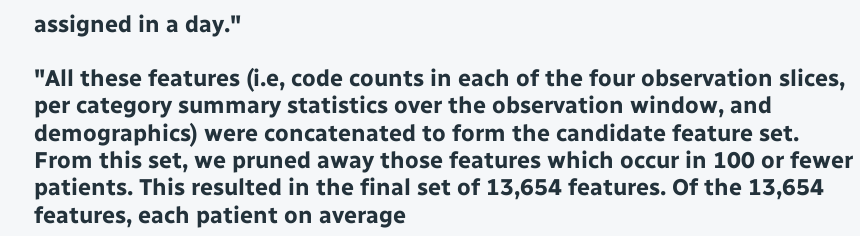assigned in a day."

"All these features (i.e, code counts in each of the four observation slices, per category summary statistics over the observation window, and demographics) were concatenated to form the candidate feature set. From this set, we pruned away those features which occur in 100 or fewer patients. This resulted in the final set of 13,654 features. Of the 13,654 features, each patient on average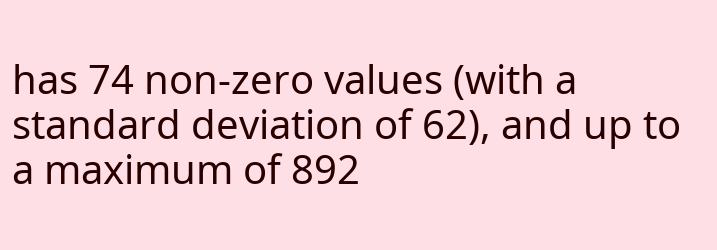has 74 non-zero values (with a standard deviation of 62), and up to a maximum of 892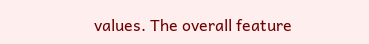values. The overall feature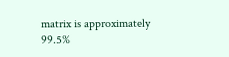matrix is approximately 99.5%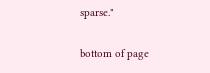sparse."

bottom of page